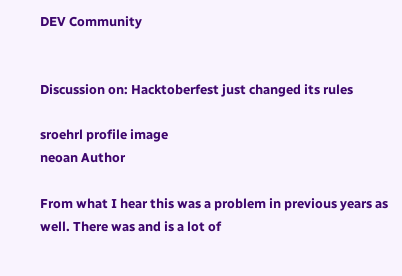DEV Community


Discussion on: Hacktoberfest just changed its rules

sroehrl profile image
neoan Author

From what I hear this was a problem in previous years as well. There was and is a lot of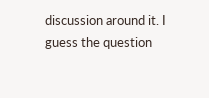discussion around it. I guess the question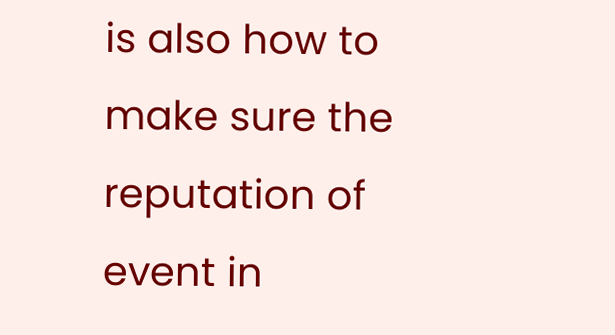is also how to make sure the reputation of event in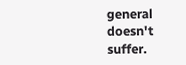general doesn't suffer.